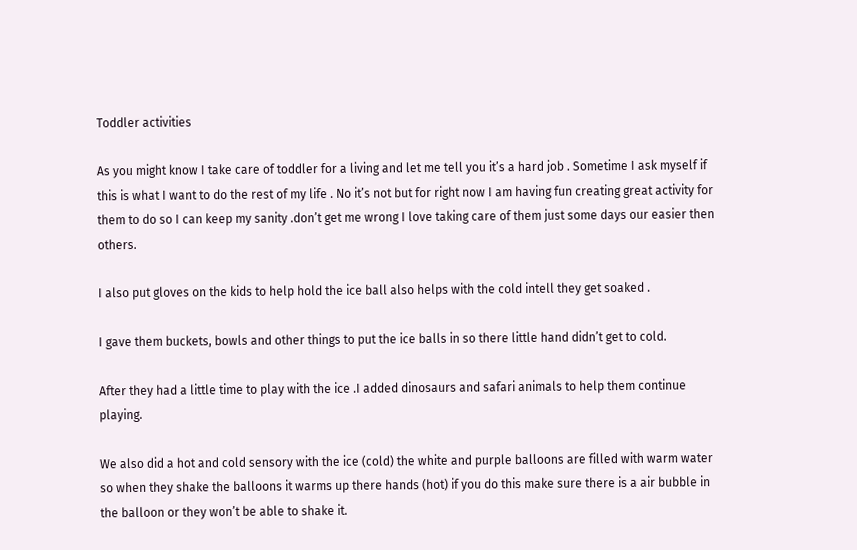Toddler activities

As you might know I take care of toddler for a living and let me tell you it’s a hard job . Sometime I ask myself if this is what I want to do the rest of my life . No it’s not but for right now I am having fun creating great activity for them to do so I can keep my sanity .don’t get me wrong I love taking care of them just some days our easier then others.

I also put gloves on the kids to help hold the ice ball also helps with the cold intell they get soaked .

I gave them buckets, bowls and other things to put the ice balls in so there little hand didn’t get to cold.

After they had a little time to play with the ice .I added dinosaurs and safari animals to help them continue playing.

We also did a hot and cold sensory with the ice (cold) the white and purple balloons are filled with warm water so when they shake the balloons it warms up there hands (hot) if you do this make sure there is a air bubble in the balloon or they won’t be able to shake it.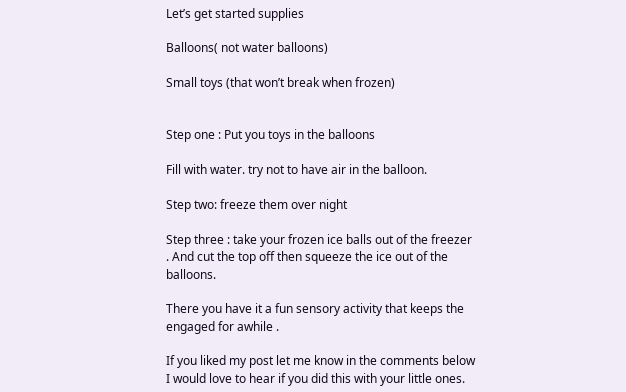Let’s get started supplies

Balloons( not water balloons)

Small toys (that won’t break when frozen)


Step one : Put you toys in the balloons

Fill with water. try not to have air in the balloon.

Step two: freeze them over night

Step three : take your frozen ice balls out of the freezer . And cut the top off then squeeze the ice out of the balloons.

There you have it a fun sensory activity that keeps the engaged for awhile .

If you liked my post let me know in the comments below I would love to hear if you did this with your little ones.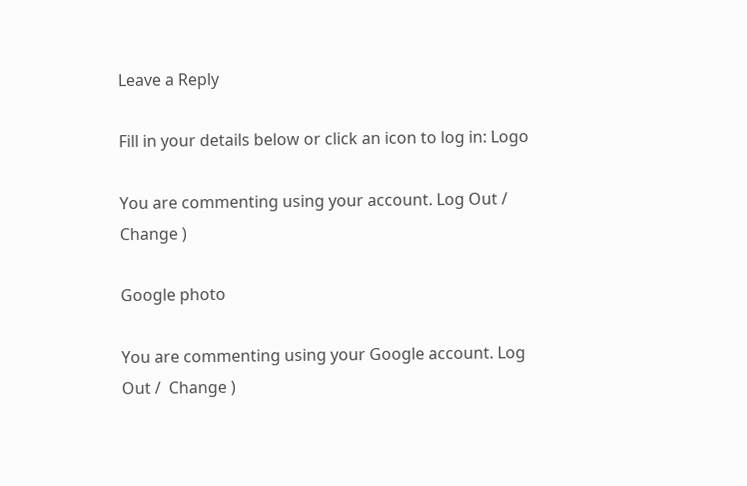Leave a Reply

Fill in your details below or click an icon to log in: Logo

You are commenting using your account. Log Out /  Change )

Google photo

You are commenting using your Google account. Log Out /  Change )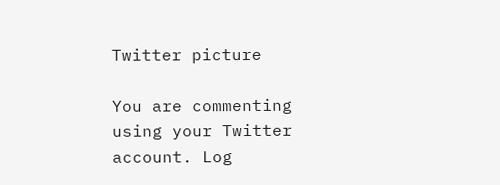Twitter picture

You are commenting using your Twitter account. Log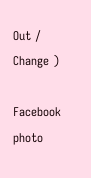Out /  Change )

Facebook photo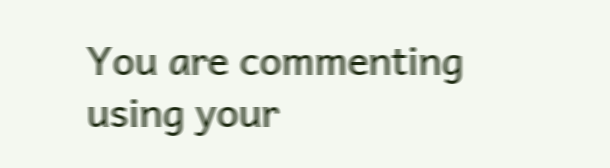You are commenting using your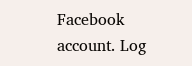Facebook account. Log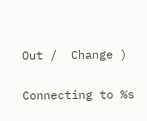Out /  Change )

Connecting to %s